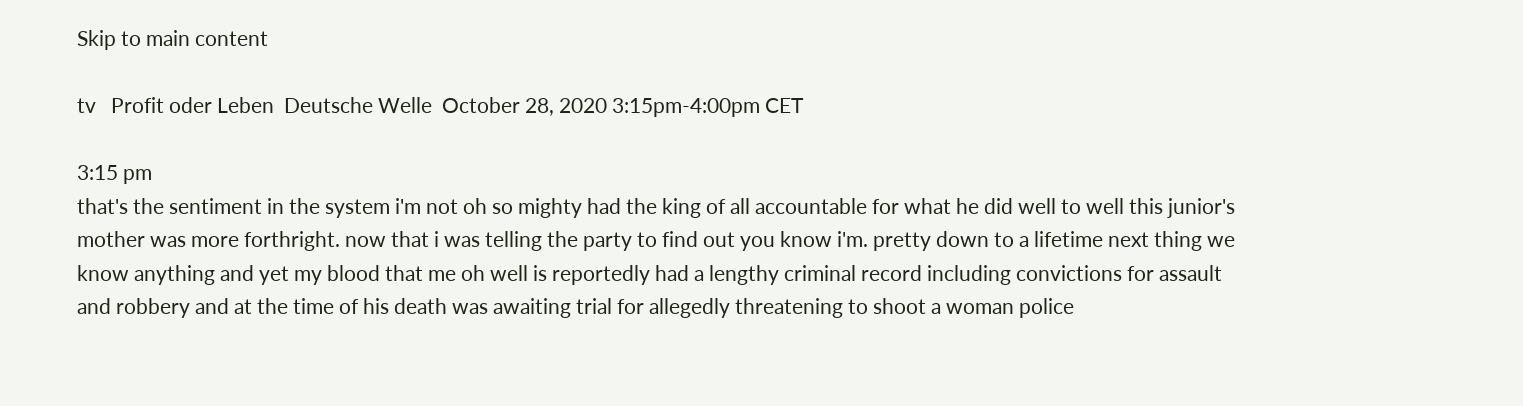Skip to main content

tv   Profit oder Leben  Deutsche Welle  October 28, 2020 3:15pm-4:00pm CET

3:15 pm
that's the sentiment in the system i'm not oh so mighty had the king of all accountable for what he did well to well this junior's mother was more forthright. now that i was telling the party to find out you know i'm. pretty down to a lifetime next thing we know anything and yet my blood that me oh well is reportedly had a lengthy criminal record including convictions for assault and robbery and at the time of his death was awaiting trial for allegedly threatening to shoot a woman police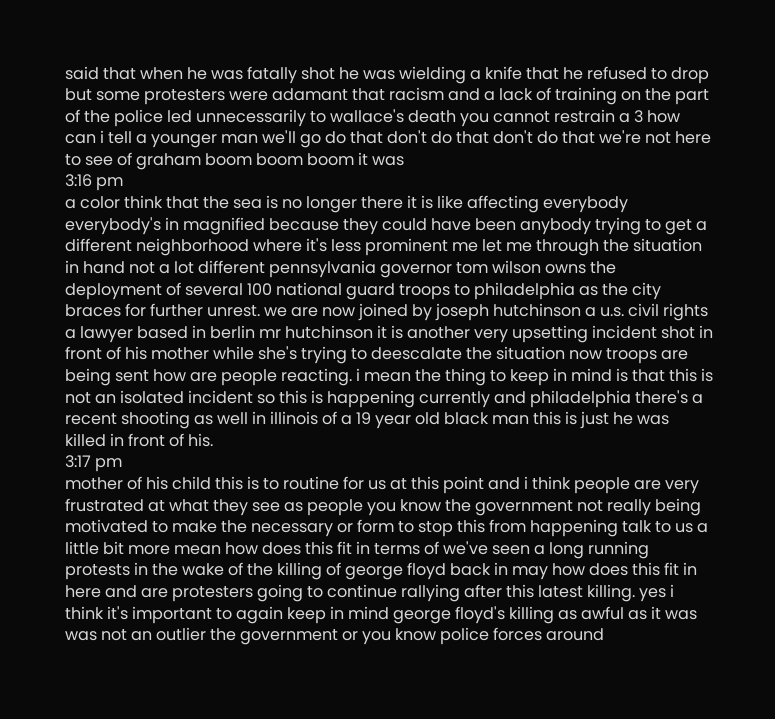said that when he was fatally shot he was wielding a knife that he refused to drop but some protesters were adamant that racism and a lack of training on the part of the police led unnecessarily to wallace's death you cannot restrain a 3 how can i tell a younger man we'll go do that don't do that don't do that we're not here to see of graham boom boom boom it was
3:16 pm
a color think that the sea is no longer there it is like affecting everybody everybody's in magnified because they could have been anybody trying to get a different neighborhood where it's less prominent me let me through the situation in hand not a lot different pennsylvania governor tom wilson owns the deployment of several 100 national guard troops to philadelphia as the city braces for further unrest. we are now joined by joseph hutchinson a u.s. civil rights a lawyer based in berlin mr hutchinson it is another very upsetting incident shot in front of his mother while she's trying to deescalate the situation now troops are being sent how are people reacting. i mean the thing to keep in mind is that this is not an isolated incident so this is happening currently and philadelphia there's a recent shooting as well in illinois of a 19 year old black man this is just he was killed in front of his.
3:17 pm
mother of his child this is to routine for us at this point and i think people are very frustrated at what they see as people you know the government not really being motivated to make the necessary or form to stop this from happening talk to us a little bit more mean how does this fit in terms of we've seen a long running protests in the wake of the killing of george floyd back in may how does this fit in here and are protesters going to continue rallying after this latest killing. yes i think it's important to again keep in mind george floyd's killing as awful as it was was not an outlier the government or you know police forces around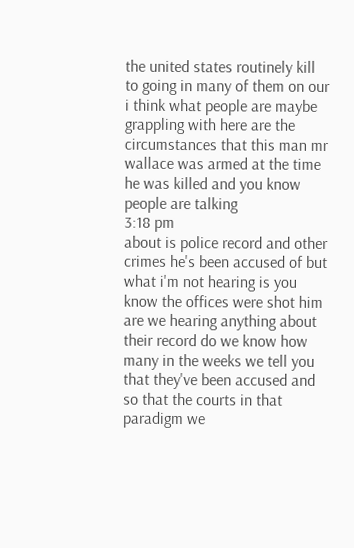the united states routinely kill to going in many of them on our i think what people are maybe grappling with here are the circumstances that this man mr wallace was armed at the time he was killed and you know people are talking
3:18 pm
about is police record and other crimes he's been accused of but what i'm not hearing is you know the offices were shot him are we hearing anything about their record do we know how many in the weeks we tell you that they've been accused and so that the courts in that paradigm we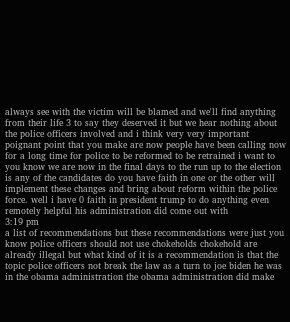always see with the victim will be blamed and we'll find anything from their life 3 to say they deserved it but we hear nothing about the police officers involved and i think very very important poignant point that you make are now people have been calling now for a long time for police to be reformed to be retrained i want to you know we are now in the final days to the run up to the election is any of the candidates do you have faith in one or the other will implement these changes and bring about reform within the police force. well i have 0 faith in president trump to do anything even remotely helpful his administration did come out with
3:19 pm
a list of recommendations but these recommendations were just you know police officers should not use chokeholds chokehold are already illegal but what kind of it is a recommendation is that the topic police officers not break the law as a turn to joe biden he was in the obama administration the obama administration did make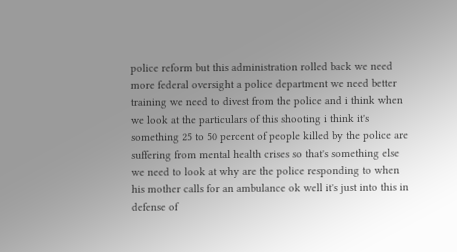police reform but this administration rolled back we need more federal oversight a police department we need better training we need to divest from the police and i think when we look at the particulars of this shooting i think it's something 25 to 50 percent of people killed by the police are suffering from mental health crises so that's something else we need to look at why are the police responding to when his mother calls for an ambulance ok well it's just into this in defense of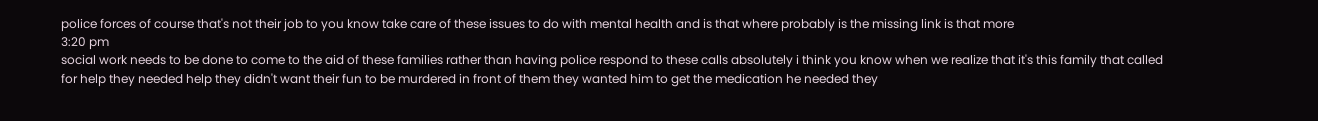police forces of course that's not their job to you know take care of these issues to do with mental health and is that where probably is the missing link is that more
3:20 pm
social work needs to be done to come to the aid of these families rather than having police respond to these calls absolutely i think you know when we realize that it's this family that called for help they needed help they didn't want their fun to be murdered in front of them they wanted him to get the medication he needed they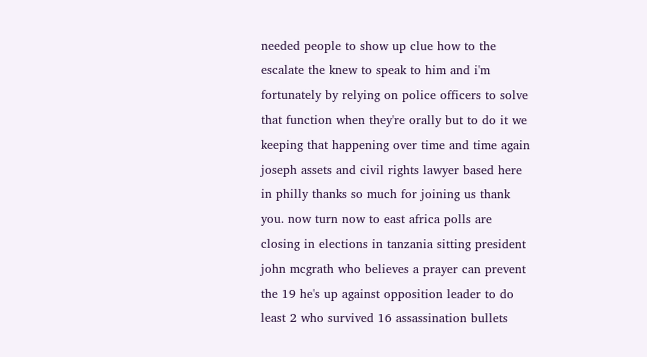needed people to show up clue how to the escalate the knew to speak to him and i'm fortunately by relying on police officers to solve that function when they're orally but to do it we keeping that happening over time and time again joseph assets and civil rights lawyer based here in philly thanks so much for joining us thank you. now turn now to east africa polls are closing in elections in tanzania sitting president john mcgrath who believes a prayer can prevent the 19 he's up against opposition leader to do least 2 who survived 16 assassination bullets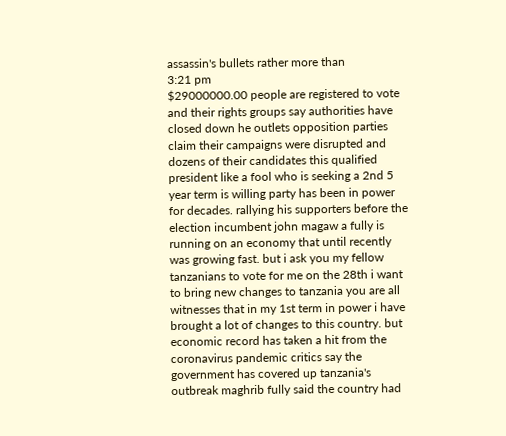assassin's bullets rather more than
3:21 pm
$29000000.00 people are registered to vote and their rights groups say authorities have closed down he outlets opposition parties claim their campaigns were disrupted and dozens of their candidates this qualified president like a fool who is seeking a 2nd 5 year term is willing party has been in power for decades. rallying his supporters before the election incumbent john magaw a fully is running on an economy that until recently was growing fast. but i ask you my fellow tanzanians to vote for me on the 28th i want to bring new changes to tanzania you are all witnesses that in my 1st term in power i have brought a lot of changes to this country. but economic record has taken a hit from the coronavirus pandemic critics say the government has covered up tanzania's outbreak maghrib fully said the country had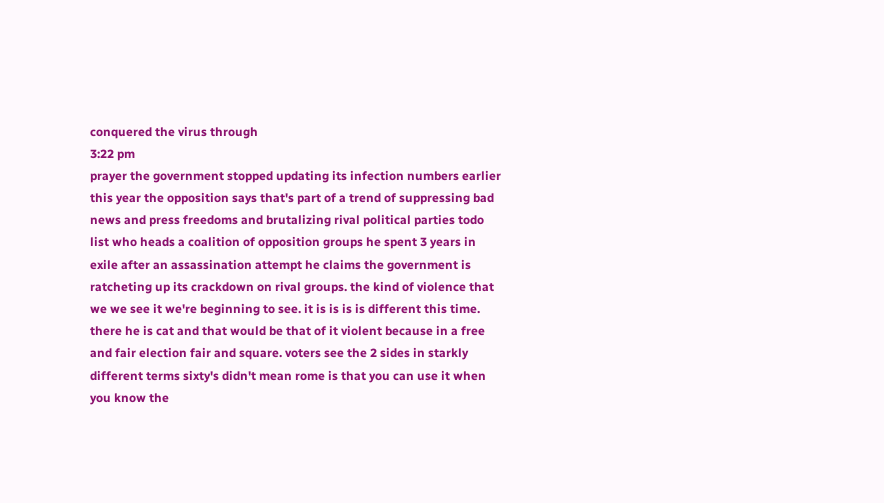conquered the virus through
3:22 pm
prayer the government stopped updating its infection numbers earlier this year the opposition says that's part of a trend of suppressing bad news and press freedoms and brutalizing rival political parties todo list who heads a coalition of opposition groups he spent 3 years in exile after an assassination attempt he claims the government is ratcheting up its crackdown on rival groups. the kind of violence that we we see it we're beginning to see. it is is is is different this time. there he is cat and that would be that of it violent because in a free and fair election fair and square. voters see the 2 sides in starkly different terms sixty's didn't mean rome is that you can use it when you know the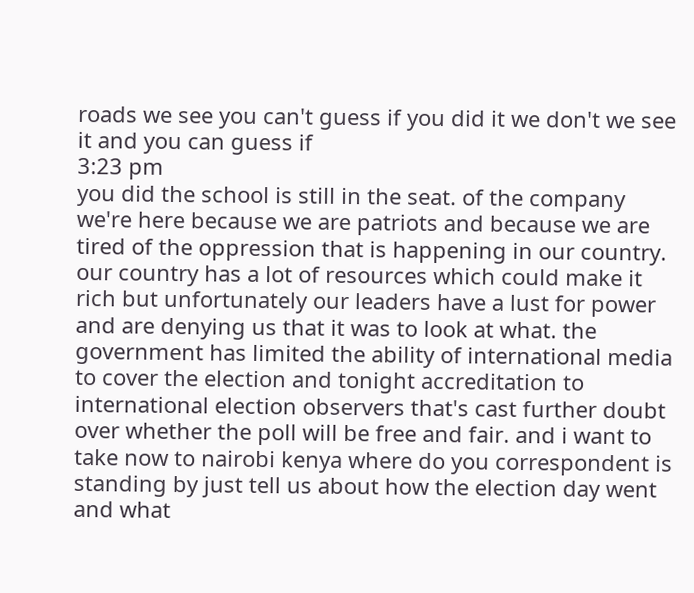roads we see you can't guess if you did it we don't we see it and you can guess if
3:23 pm
you did the school is still in the seat. of the company we're here because we are patriots and because we are tired of the oppression that is happening in our country. our country has a lot of resources which could make it rich but unfortunately our leaders have a lust for power and are denying us that it was to look at what. the government has limited the ability of international media to cover the election and tonight accreditation to international election observers that's cast further doubt over whether the poll will be free and fair. and i want to take now to nairobi kenya where do you correspondent is standing by just tell us about how the election day went and what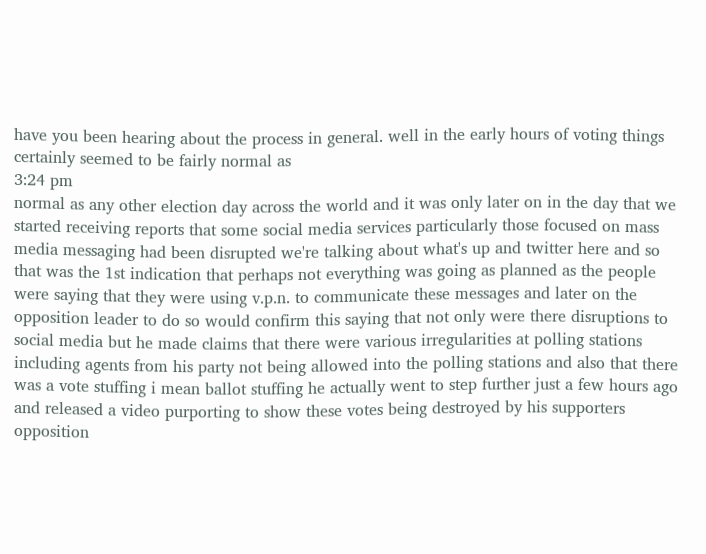have you been hearing about the process in general. well in the early hours of voting things certainly seemed to be fairly normal as
3:24 pm
normal as any other election day across the world and it was only later on in the day that we started receiving reports that some social media services particularly those focused on mass media messaging had been disrupted we're talking about what's up and twitter here and so that was the 1st indication that perhaps not everything was going as planned as the people were saying that they were using v.p.n. to communicate these messages and later on the opposition leader to do so would confirm this saying that not only were there disruptions to social media but he made claims that there were various irregularities at polling stations including agents from his party not being allowed into the polling stations and also that there was a vote stuffing i mean ballot stuffing he actually went to step further just a few hours ago and released a video purporting to show these votes being destroyed by his supporters opposition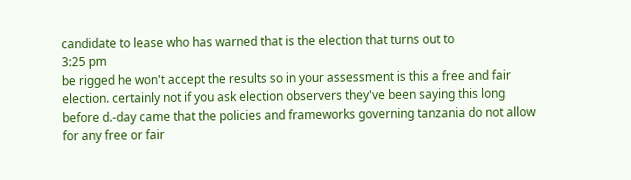candidate to lease who has warned that is the election that turns out to
3:25 pm
be rigged he won't accept the results so in your assessment is this a free and fair election. certainly not if you ask election observers they've been saying this long before d.-day came that the policies and frameworks governing tanzania do not allow for any free or fair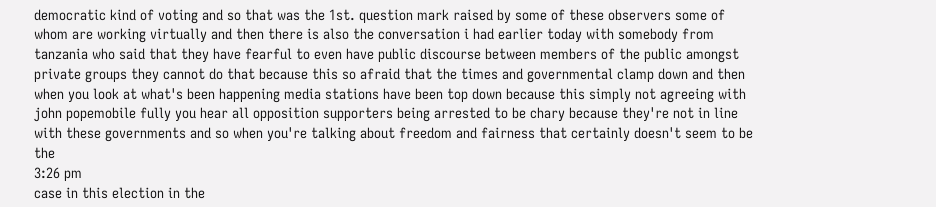democratic kind of voting and so that was the 1st. question mark raised by some of these observers some of whom are working virtually and then there is also the conversation i had earlier today with somebody from tanzania who said that they have fearful to even have public discourse between members of the public amongst private groups they cannot do that because this so afraid that the times and governmental clamp down and then when you look at what's been happening media stations have been top down because this simply not agreeing with john popemobile fully you hear all opposition supporters being arrested to be chary because they're not in line with these governments and so when you're talking about freedom and fairness that certainly doesn't seem to be the
3:26 pm
case in this election in the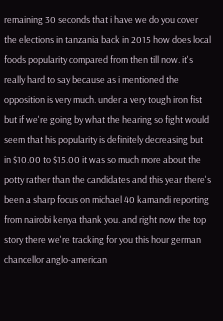remaining 30 seconds that i have we do you cover the elections in tanzania back in 2015 how does local foods popularity compared from then till now. it's really hard to say because as i mentioned the opposition is very much. under a very tough iron fist but if we're going by what the hearing so fight would seem that his popularity is definitely decreasing but in $10.00 to $15.00 it was so much more about the potty rather than the candidates and this year there's been a sharp focus on michael 40 kamandi reporting from nairobi kenya thank you. and right now the top story there we're tracking for you this hour german chancellor anglo-american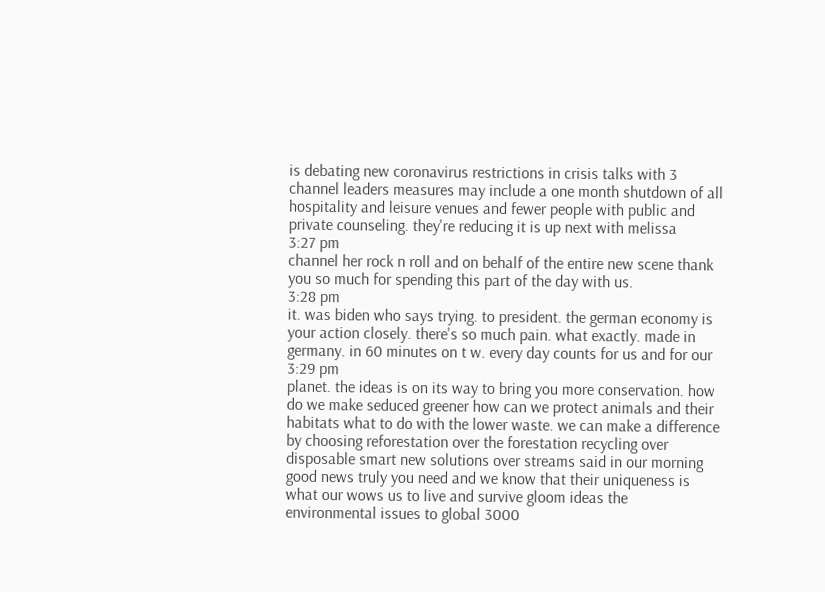is debating new coronavirus restrictions in crisis talks with 3 channel leaders measures may include a one month shutdown of all hospitality and leisure venues and fewer people with public and private counseling. they're reducing it is up next with melissa
3:27 pm
channel her rock n roll and on behalf of the entire new scene thank you so much for spending this part of the day with us.
3:28 pm
it. was biden who says trying. to president. the german economy is your action closely. there's so much pain. what exactly. made in germany. in 60 minutes on t w. every day counts for us and for our
3:29 pm
planet. the ideas is on its way to bring you more conservation. how do we make seduced greener how can we protect animals and their habitats what to do with the lower waste. we can make a difference by choosing reforestation over the forestation recycling over disposable smart new solutions over streams said in our morning good news truly you need and we know that their uniqueness is what our wows us to live and survive gloom ideas the environmental issues to global 3000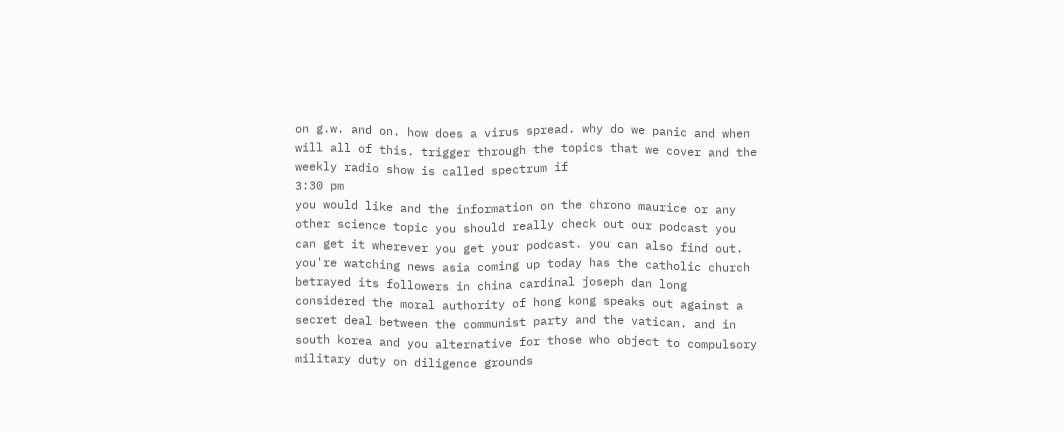on g.w. and on. how does a virus spread. why do we panic and when will all of this. trigger through the topics that we cover and the weekly radio show is called spectrum if
3:30 pm
you would like and the information on the chrono maurice or any other science topic you should really check out our podcast you can get it wherever you get your podcast. you can also find out. you're watching news asia coming up today has the catholic church betrayed its followers in china cardinal joseph dan long considered the moral authority of hong kong speaks out against a secret deal between the communist party and the vatican. and in south korea and you alternative for those who object to compulsory military duty on diligence grounds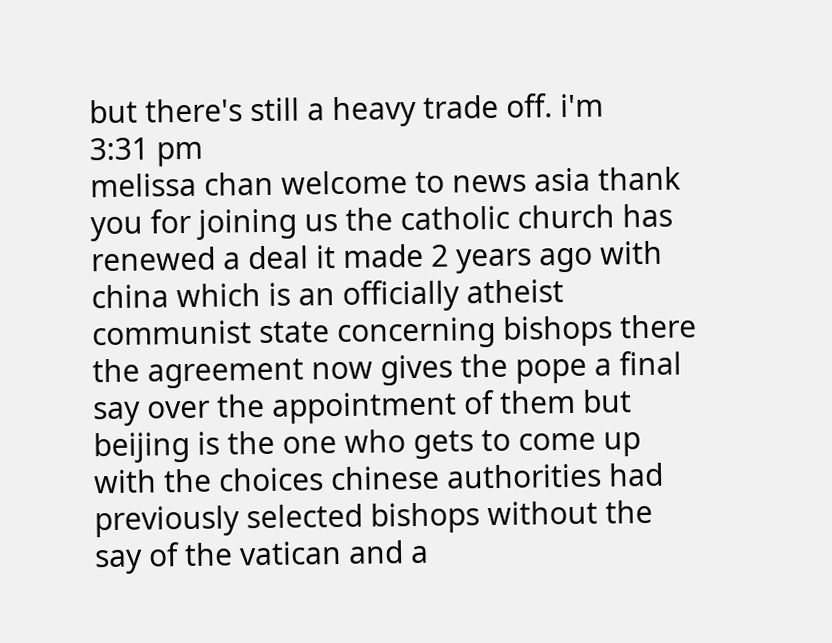but there's still a heavy trade off. i'm
3:31 pm
melissa chan welcome to news asia thank you for joining us the catholic church has renewed a deal it made 2 years ago with china which is an officially atheist communist state concerning bishops there the agreement now gives the pope a final say over the appointment of them but beijing is the one who gets to come up with the choices chinese authorities had previously selected bishops without the say of the vatican and a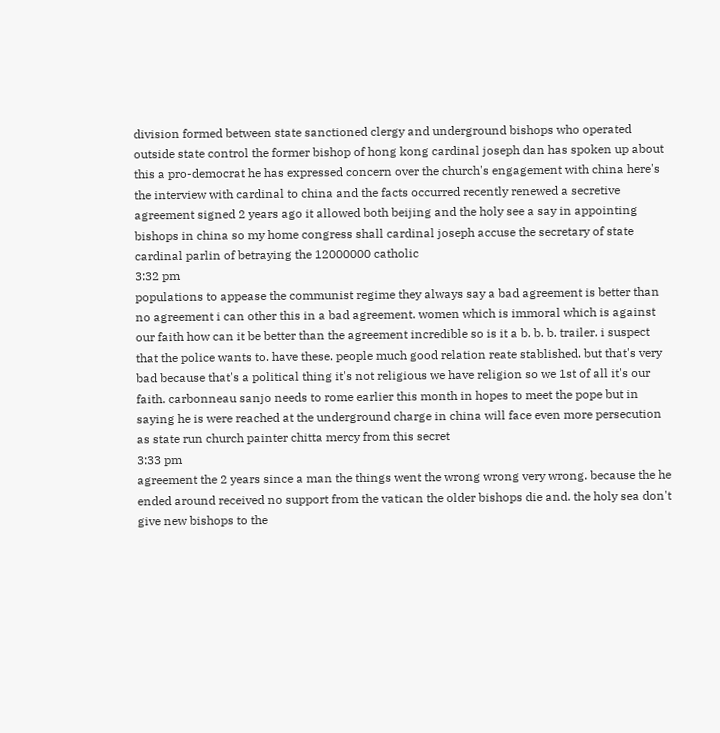division formed between state sanctioned clergy and underground bishops who operated outside state control the former bishop of hong kong cardinal joseph dan has spoken up about this a pro-democrat he has expressed concern over the church's engagement with china here's the interview with cardinal to china and the facts occurred recently renewed a secretive agreement signed 2 years ago it allowed both beijing and the holy see a say in appointing bishops in china so my home congress shall cardinal joseph accuse the secretary of state cardinal parlin of betraying the 12000000 catholic
3:32 pm
populations to appease the communist regime they always say a bad agreement is better than no agreement i can other this in a bad agreement. women which is immoral which is against our faith how can it be better than the agreement incredible so is it a b. b. b. trailer. i suspect that the police wants to. have these. people much good relation reate stablished. but that's very bad because that's a political thing it's not religious we have religion so we 1st of all it's our faith. carbonneau sanjo needs to rome earlier this month in hopes to meet the pope but in saying he is were reached at the underground charge in china will face even more persecution as state run church painter chitta mercy from this secret
3:33 pm
agreement the 2 years since a man the things went the wrong wrong very wrong. because the he ended around received no support from the vatican the older bishops die and. the holy sea don't give new bishops to the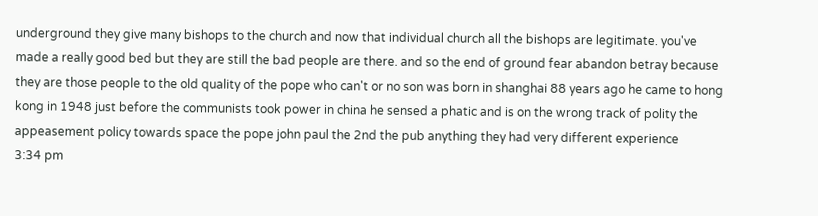underground they give many bishops to the church and now that individual church all the bishops are legitimate. you've made a really good bed but they are still the bad people are there. and so the end of ground fear abandon betray because they are those people to the old quality of the pope who can't or no son was born in shanghai 88 years ago he came to hong kong in 1948 just before the communists took power in china he sensed a phatic and is on the wrong track of polity the appeasement policy towards space the pope john paul the 2nd the pub anything they had very different experience
3:34 pm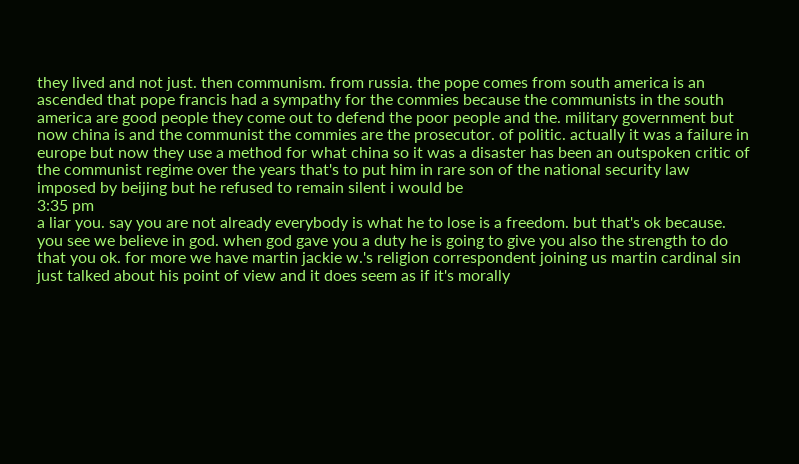they lived and not just. then communism. from russia. the pope comes from south america is an ascended that pope francis had a sympathy for the commies because the communists in the south america are good people they come out to defend the poor people and the. military government but now china is and the communist the commies are the prosecutor. of politic. actually it was a failure in europe but now they use a method for what china so it was a disaster has been an outspoken critic of the communist regime over the years that's to put him in rare son of the national security law imposed by beijing but he refused to remain silent i would be
3:35 pm
a liar you. say you are not already everybody is what he to lose is a freedom. but that's ok because. you see we believe in god. when god gave you a duty he is going to give you also the strength to do that you ok. for more we have martin jackie w.'s religion correspondent joining us martin cardinal sin just talked about his point of view and it does seem as if it's morally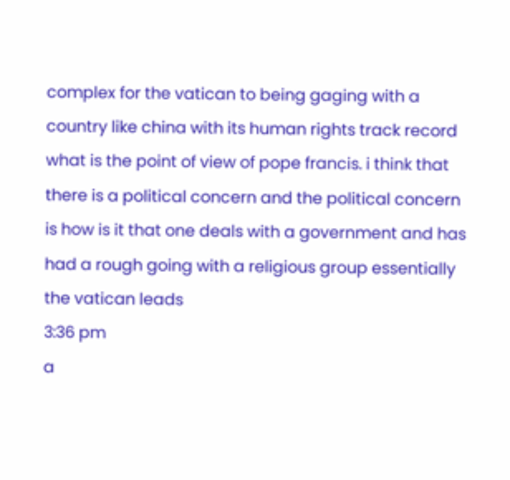complex for the vatican to being gaging with a country like china with its human rights track record what is the point of view of pope francis. i think that there is a political concern and the political concern is how is it that one deals with a government and has had a rough going with a religious group essentially the vatican leads
3:36 pm
a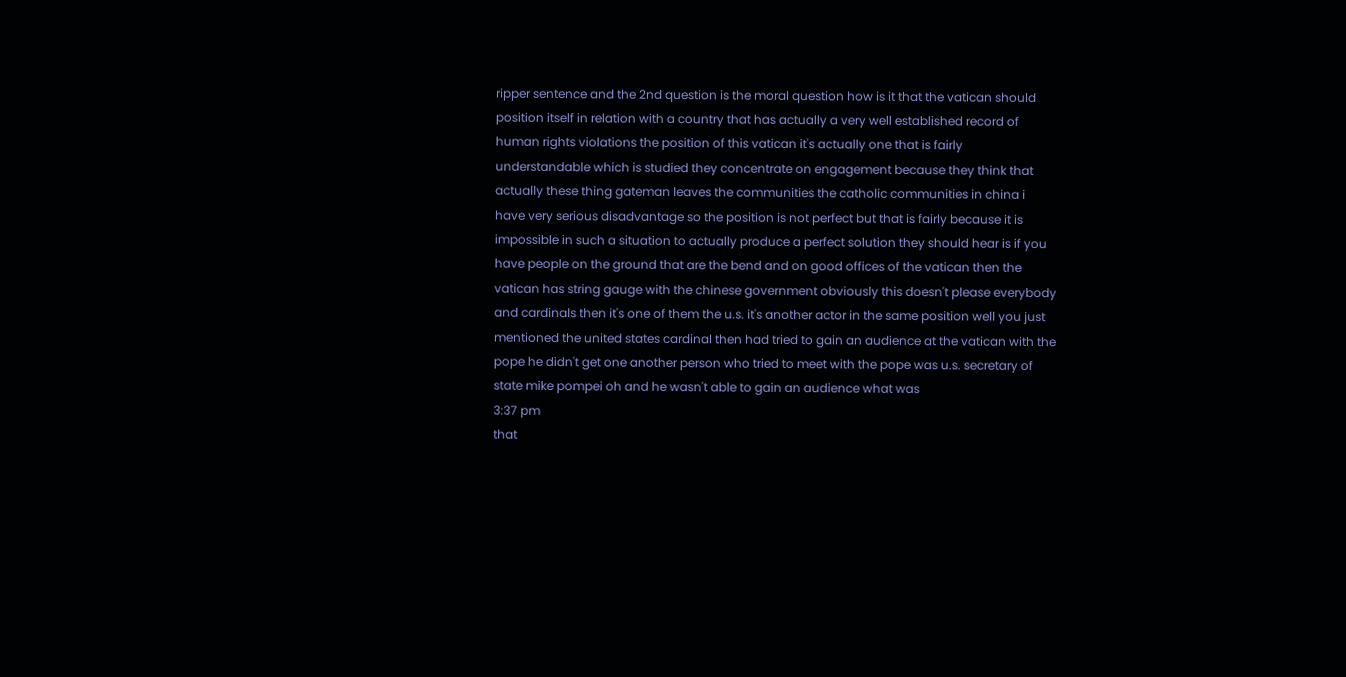ripper sentence and the 2nd question is the moral question how is it that the vatican should position itself in relation with a country that has actually a very well established record of human rights violations the position of this vatican it's actually one that is fairly understandable which is studied they concentrate on engagement because they think that actually these thing gateman leaves the communities the catholic communities in china i have very serious disadvantage so the position is not perfect but that is fairly because it is impossible in such a situation to actually produce a perfect solution they should hear is if you have people on the ground that are the bend and on good offices of the vatican then the vatican has string gauge with the chinese government obviously this doesn't please everybody and cardinals then it's one of them the u.s. it's another actor in the same position well you just mentioned the united states cardinal then had tried to gain an audience at the vatican with the pope he didn't get one another person who tried to meet with the pope was u.s. secretary of state mike pompei oh and he wasn't able to gain an audience what was
3:37 pm
that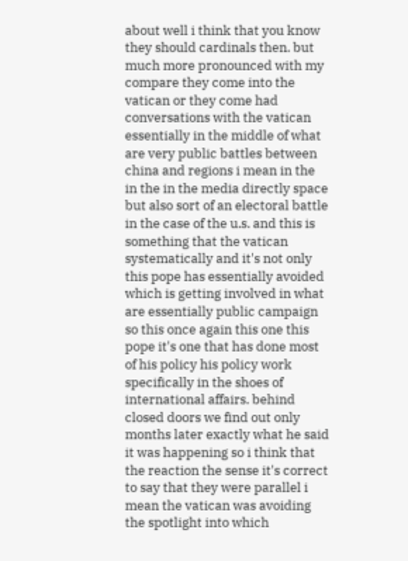about well i think that you know they should cardinals then. but much more pronounced with my compare they come into the vatican or they come had conversations with the vatican essentially in the middle of what are very public battles between china and regions i mean in the in the in the media directly space but also sort of an electoral battle in the case of the u.s. and this is something that the vatican systematically and it's not only this pope has essentially avoided which is getting involved in what are essentially public campaign so this once again this one this pope it's one that has done most of his policy his policy work specifically in the shoes of international affairs. behind closed doors we find out only months later exactly what he said it was happening so i think that the reaction the sense it's correct to say that they were parallel i mean the vatican was avoiding the spotlight into which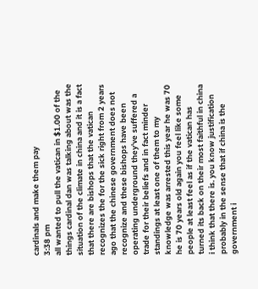cardinals and make them pay
3:38 pm
all wanted to pull the vatican in $1.00 of the things cardinal dan was talking about was the situation of the climate in china and it is a fact that there are bishops that the vatican recognizes the for the sick right from 2 years ago that the chinese government does not recognize and these bishops have been operating underground they've suffered a trade for their beliefs and in fact minder standings at least one of them to my knowledge was arrested this year he was 70 he is 70 years old again you feel like some people at least feel as if the vatican has turned its back on their most faithful in china i think that there is. you know justification probably in the sense that if china is the government i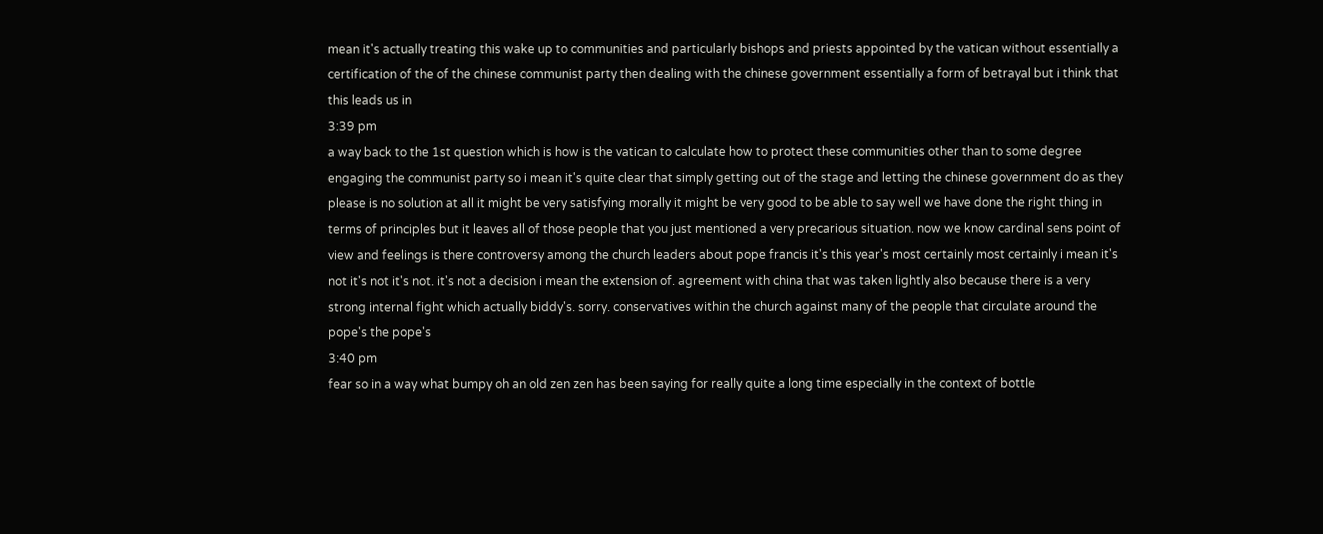mean it's actually treating this wake up to communities and particularly bishops and priests appointed by the vatican without essentially a certification of the of the chinese communist party then dealing with the chinese government essentially a form of betrayal but i think that this leads us in
3:39 pm
a way back to the 1st question which is how is the vatican to calculate how to protect these communities other than to some degree engaging the communist party so i mean it's quite clear that simply getting out of the stage and letting the chinese government do as they please is no solution at all it might be very satisfying morally it might be very good to be able to say well we have done the right thing in terms of principles but it leaves all of those people that you just mentioned a very precarious situation. now we know cardinal sens point of view and feelings is there controversy among the church leaders about pope francis it's this year's most certainly most certainly i mean it's not it's not it's not. it's not a decision i mean the extension of. agreement with china that was taken lightly also because there is a very strong internal fight which actually biddy's. sorry. conservatives within the church against many of the people that circulate around the pope's the pope's
3:40 pm
fear so in a way what bumpy oh an old zen zen has been saying for really quite a long time especially in the context of bottle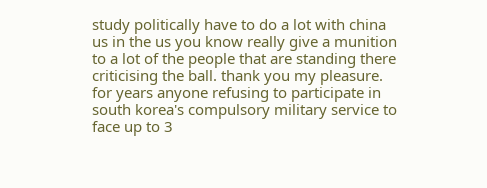study politically have to do a lot with china us in the us you know really give a munition to a lot of the people that are standing there criticising the ball. thank you my pleasure. for years anyone refusing to participate in south korea's compulsory military service to face up to 3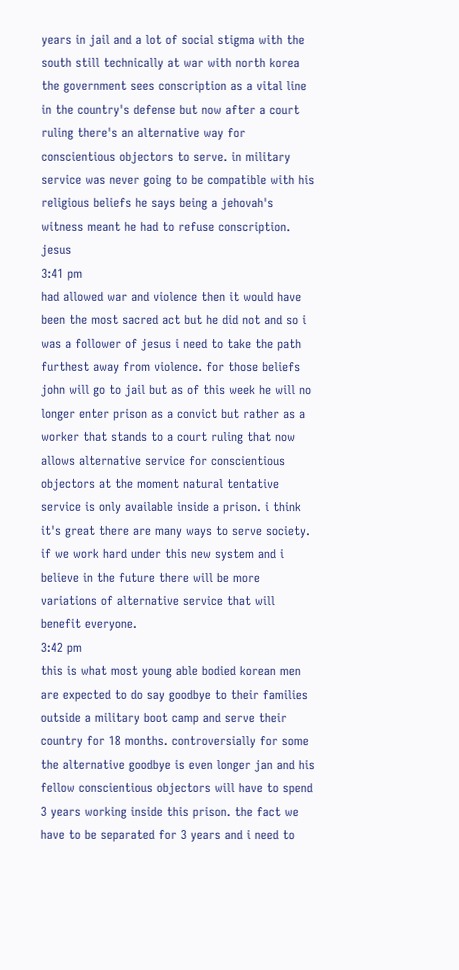years in jail and a lot of social stigma with the south still technically at war with north korea the government sees conscription as a vital line in the country's defense but now after a court ruling there's an alternative way for conscientious objectors to serve. in military service was never going to be compatible with his religious beliefs he says being a jehovah's witness meant he had to refuse conscription. jesus
3:41 pm
had allowed war and violence then it would have been the most sacred act but he did not and so i was a follower of jesus i need to take the path furthest away from violence. for those beliefs john will go to jail but as of this week he will no longer enter prison as a convict but rather as a worker that stands to a court ruling that now allows alternative service for conscientious objectors at the moment natural tentative service is only available inside a prison. i think it's great there are many ways to serve society. if we work hard under this new system and i believe in the future there will be more variations of alternative service that will benefit everyone.
3:42 pm
this is what most young able bodied korean men are expected to do say goodbye to their families outside a military boot camp and serve their country for 18 months. controversially for some the alternative goodbye is even longer jan and his fellow conscientious objectors will have to spend 3 years working inside this prison. the fact we have to be separated for 3 years and i need to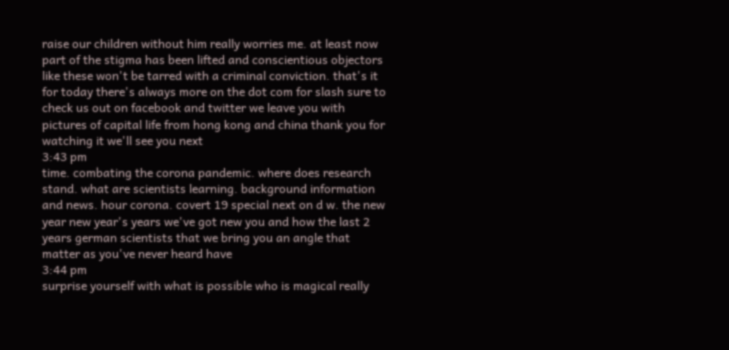raise our children without him really worries me. at least now part of the stigma has been lifted and conscientious objectors like these won't be tarred with a criminal conviction. that's it for today there's always more on the dot com for slash sure to check us out on facebook and twitter we leave you with pictures of capital life from hong kong and china thank you for watching it we'll see you next
3:43 pm
time. combating the corona pandemic. where does research stand. what are scientists learning. background information and news. hour corona. covert 19 special next on d w. the new year new year's years we've got new you and how the last 2 years german scientists that we bring you an angle that matter as you've never heard have
3:44 pm
surprise yourself with what is possible who is magical really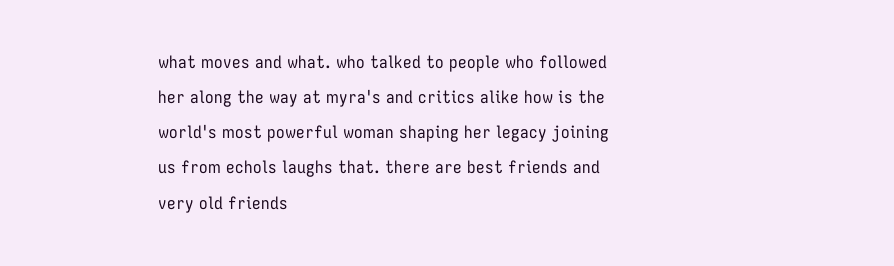what moves and what. who talked to people who followed her along the way at myra's and critics alike how is the world's most powerful woman shaping her legacy joining us from echols laughs that. there are best friends and very old friends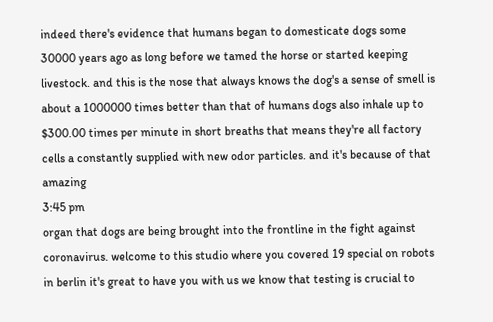indeed there's evidence that humans began to domesticate dogs some 30000 years ago as long before we tamed the horse or started keeping livestock. and this is the nose that always knows the dog's a sense of smell is about a 1000000 times better than that of humans dogs also inhale up to $300.00 times per minute in short breaths that means they're all factory cells a constantly supplied with new odor particles. and it's because of that amazing
3:45 pm
organ that dogs are being brought into the frontline in the fight against coronavirus. welcome to this studio where you covered 19 special on robots in berlin it's great to have you with us we know that testing is crucial to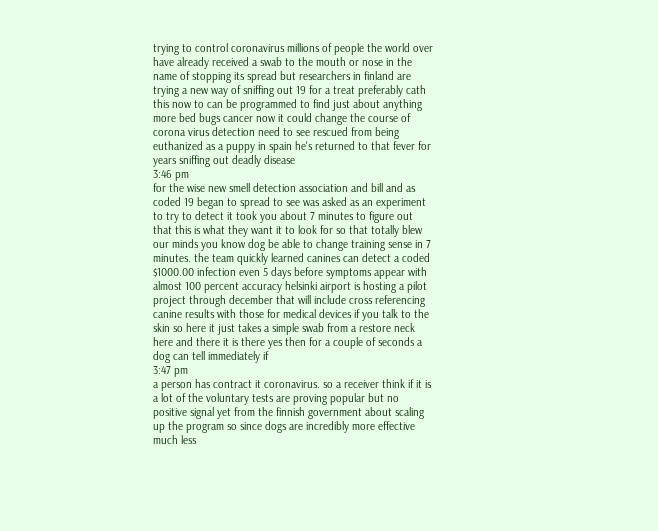trying to control coronavirus millions of people the world over have already received a swab to the mouth or nose in the name of stopping its spread but researchers in finland are trying a new way of sniffing out 19 for a treat preferably cath this now to can be programmed to find just about anything more bed bugs cancer now it could change the course of corona virus detection need to see rescued from being euthanized as a puppy in spain he's returned to that fever for years sniffing out deadly disease
3:46 pm
for the wise new smell detection association and bill and as coded 19 began to spread to see was asked as an experiment to try to detect it took you about 7 minutes to figure out that this is what they want it to look for so that totally blew our minds you know dog be able to change training sense in 7 minutes. the team quickly learned canines can detect a coded $1000.00 infection even 5 days before symptoms appear with almost 100 percent accuracy helsinki airport is hosting a pilot project through december that will include cross referencing canine results with those for medical devices if you talk to the skin so here it just takes a simple swab from a restore neck here and there it is there yes then for a couple of seconds a dog can tell immediately if
3:47 pm
a person has contract it coronavirus. so a receiver think if it is a lot of the voluntary tests are proving popular but no positive signal yet from the finnish government about scaling up the program so since dogs are incredibly more effective much less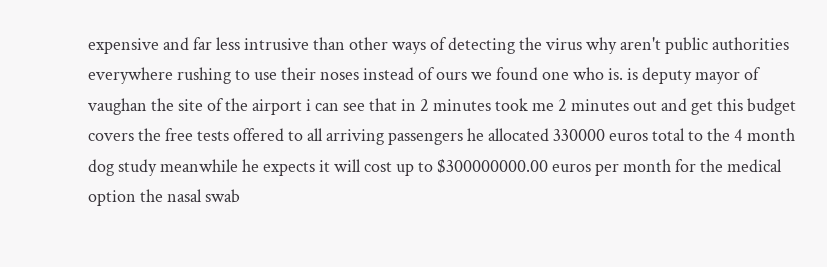expensive and far less intrusive than other ways of detecting the virus why aren't public authorities everywhere rushing to use their noses instead of ours we found one who is. is deputy mayor of vaughan the site of the airport i can see that in 2 minutes took me 2 minutes out and get this budget covers the free tests offered to all arriving passengers he allocated 330000 euros total to the 4 month dog study meanwhile he expects it will cost up to $300000000.00 euros per month for the medical option the nasal swab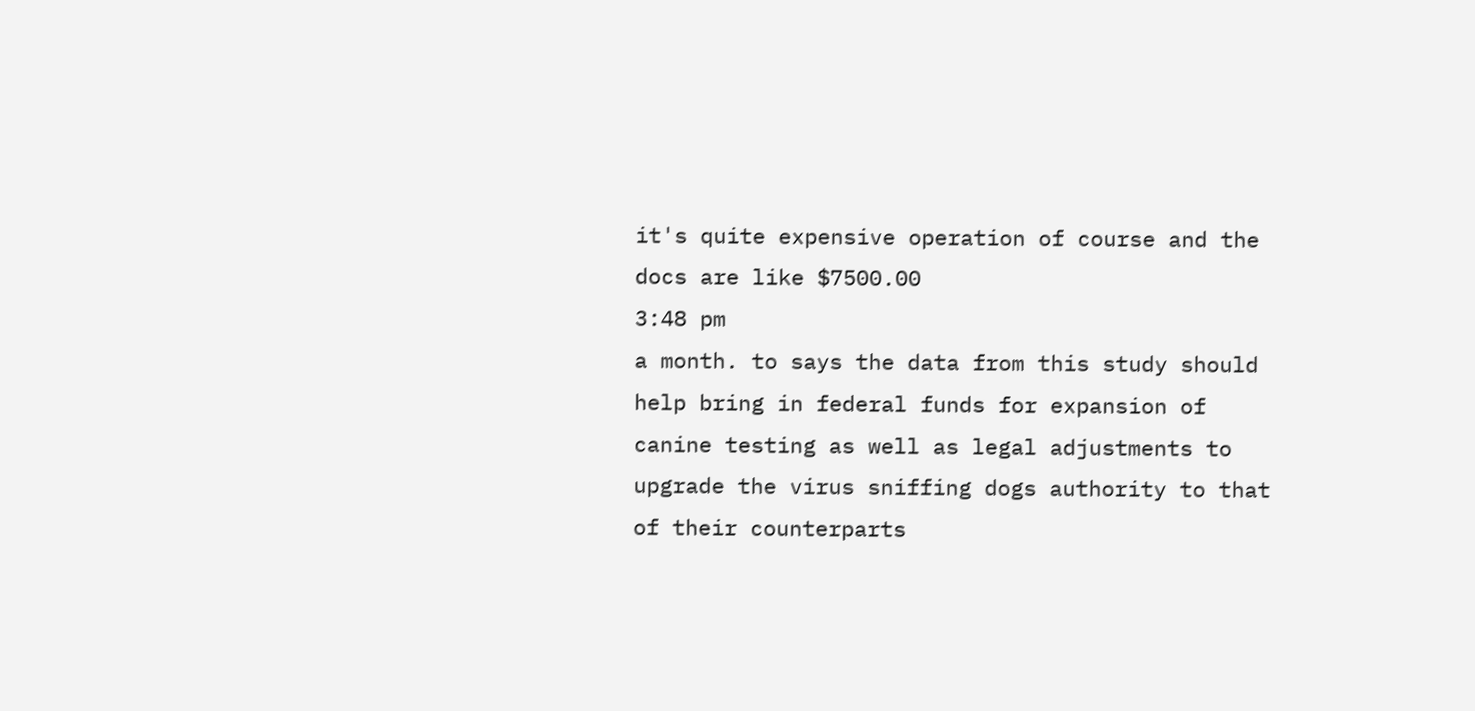it's quite expensive operation of course and the docs are like $7500.00
3:48 pm
a month. to says the data from this study should help bring in federal funds for expansion of canine testing as well as legal adjustments to upgrade the virus sniffing dogs authority to that of their counterparts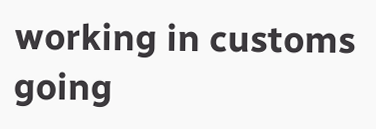working in customs going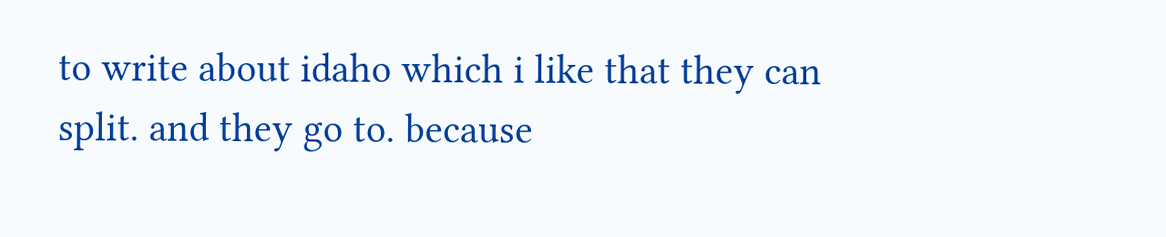to write about idaho which i like that they can split. and they go to. because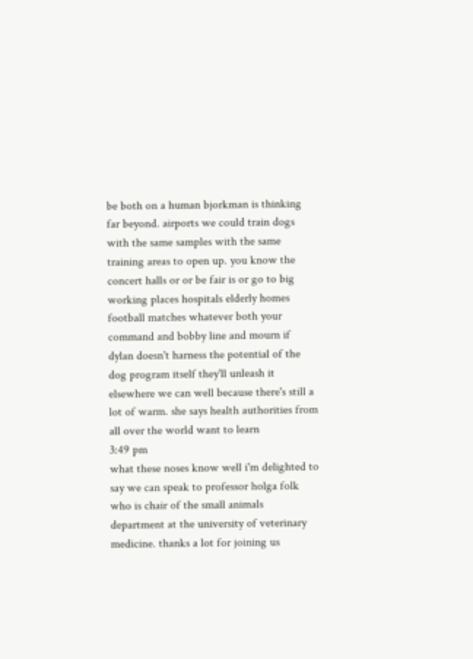be both on a human bjorkman is thinking far beyond. airports we could train dogs with the same samples with the same training areas to open up. you know the concert halls or or be fair is or go to big working places hospitals elderly homes football matches whatever both your command and bobby line and mourn if dylan doesn't harness the potential of the dog program itself they'll unleash it elsewhere we can well because there's still a lot of warm. she says health authorities from all over the world want to learn
3:49 pm
what these noses know well i'm delighted to say we can speak to professor holga folk who is chair of the small animals department at the university of veterinary medicine. thanks a lot for joining us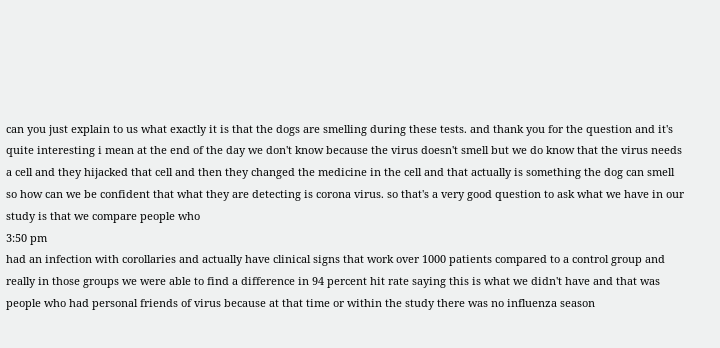can you just explain to us what exactly it is that the dogs are smelling during these tests. and thank you for the question and it's quite interesting i mean at the end of the day we don't know because the virus doesn't smell but we do know that the virus needs a cell and they hijacked that cell and then they changed the medicine in the cell and that actually is something the dog can smell so how can we be confident that what they are detecting is corona virus. so that's a very good question to ask what we have in our study is that we compare people who
3:50 pm
had an infection with corollaries and actually have clinical signs that work over 1000 patients compared to a control group and really in those groups we were able to find a difference in 94 percent hit rate saying this is what we didn't have and that was people who had personal friends of virus because at that time or within the study there was no influenza season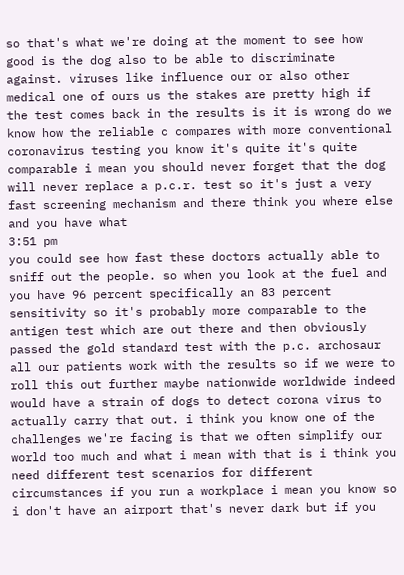so that's what we're doing at the moment to see how good is the dog also to be able to discriminate against. viruses like influence our or also other medical one of ours us the stakes are pretty high if the test comes back in the results is it is wrong do we know how the reliable c compares with more conventional coronavirus testing you know it's quite it's quite comparable i mean you should never forget that the dog will never replace a p.c.r. test so it's just a very fast screening mechanism and there think you where else and you have what
3:51 pm
you could see how fast these doctors actually able to sniff out the people. so when you look at the fuel and you have 96 percent specifically an 83 percent sensitivity so it's probably more comparable to the antigen test which are out there and then obviously passed the gold standard test with the p.c. archosaur all our patients work with the results so if we were to roll this out further maybe nationwide worldwide indeed would have a strain of dogs to detect corona virus to actually carry that out. i think you know one of the challenges we're facing is that we often simplify our world too much and what i mean with that is i think you need different test scenarios for different circumstances if you run a workplace i mean you know so i don't have an airport that's never dark but if you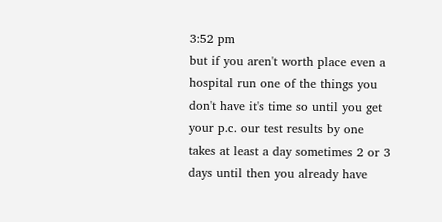3:52 pm
but if you aren't worth place even a hospital run one of the things you don't have it's time so until you get your p.c. our test results by one takes at least a day sometimes 2 or 3 days until then you already have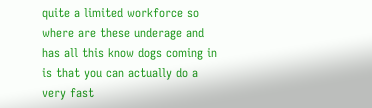quite a limited workforce so where are these underage and has all this know dogs coming in is that you can actually do a very fast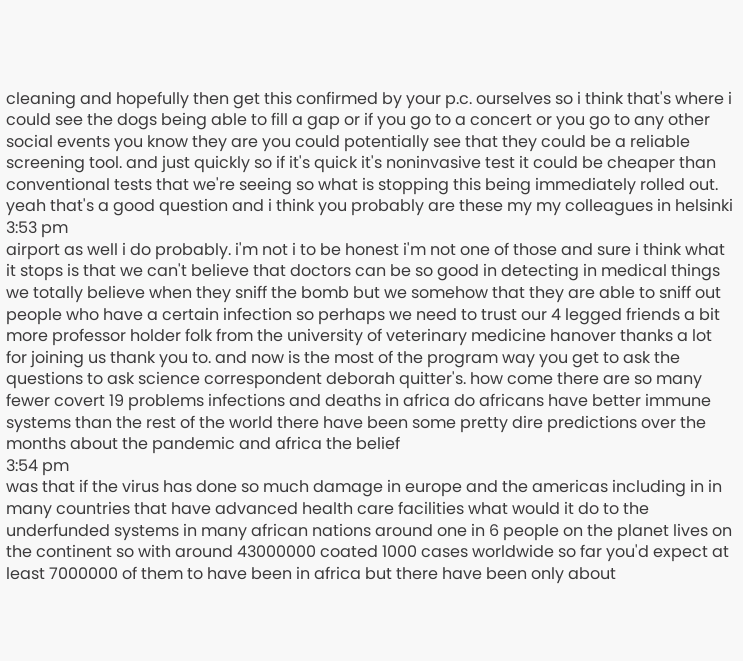cleaning and hopefully then get this confirmed by your p.c. ourselves so i think that's where i could see the dogs being able to fill a gap or if you go to a concert or you go to any other social events you know they are you could potentially see that they could be a reliable screening tool. and just quickly so if it's quick it's noninvasive test it could be cheaper than conventional tests that we're seeing so what is stopping this being immediately rolled out. yeah that's a good question and i think you probably are these my my colleagues in helsinki
3:53 pm
airport as well i do probably. i'm not i to be honest i'm not one of those and sure i think what it stops is that we can't believe that doctors can be so good in detecting in medical things we totally believe when they sniff the bomb but we somehow that they are able to sniff out people who have a certain infection so perhaps we need to trust our 4 legged friends a bit more professor holder folk from the university of veterinary medicine hanover thanks a lot for joining us thank you to. and now is the most of the program way you get to ask the questions to ask science correspondent deborah quitter's. how come there are so many fewer covert 19 problems infections and deaths in africa do africans have better immune systems than the rest of the world there have been some pretty dire predictions over the months about the pandemic and africa the belief
3:54 pm
was that if the virus has done so much damage in europe and the americas including in in many countries that have advanced health care facilities what would it do to the underfunded systems in many african nations around one in 6 people on the planet lives on the continent so with around 43000000 coated 1000 cases worldwide so far you'd expect at least 7000000 of them to have been in africa but there have been only about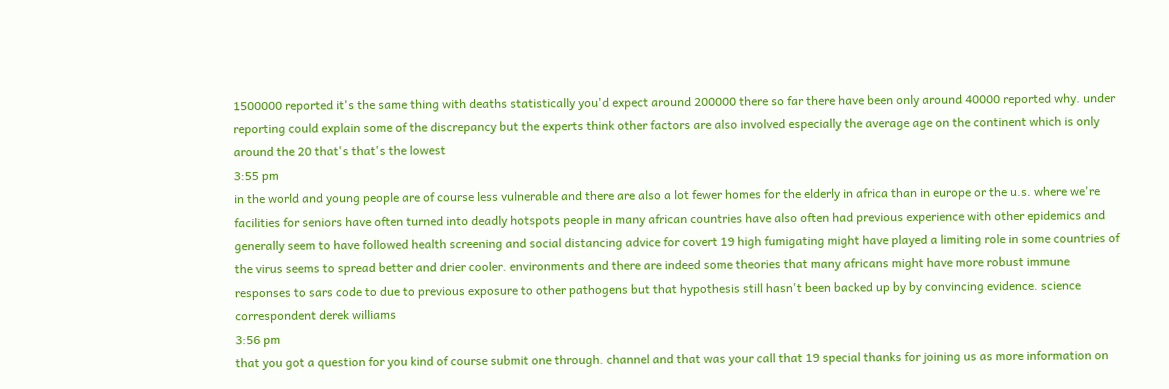1500000 reported it's the same thing with deaths statistically you'd expect around 200000 there so far there have been only around 40000 reported why. under reporting could explain some of the discrepancy but the experts think other factors are also involved especially the average age on the continent which is only around the 20 that's that's the lowest
3:55 pm
in the world and young people are of course less vulnerable and there are also a lot fewer homes for the elderly in africa than in europe or the u.s. where we're facilities for seniors have often turned into deadly hotspots people in many african countries have also often had previous experience with other epidemics and generally seem to have followed health screening and social distancing advice for covert 19 high fumigating might have played a limiting role in some countries of the virus seems to spread better and drier cooler. environments and there are indeed some theories that many africans might have more robust immune responses to sars code to due to previous exposure to other pathogens but that hypothesis still hasn't been backed up by by convincing evidence. science correspondent derek williams
3:56 pm
that you got a question for you kind of course submit one through. channel and that was your call that 19 special thanks for joining us as more information on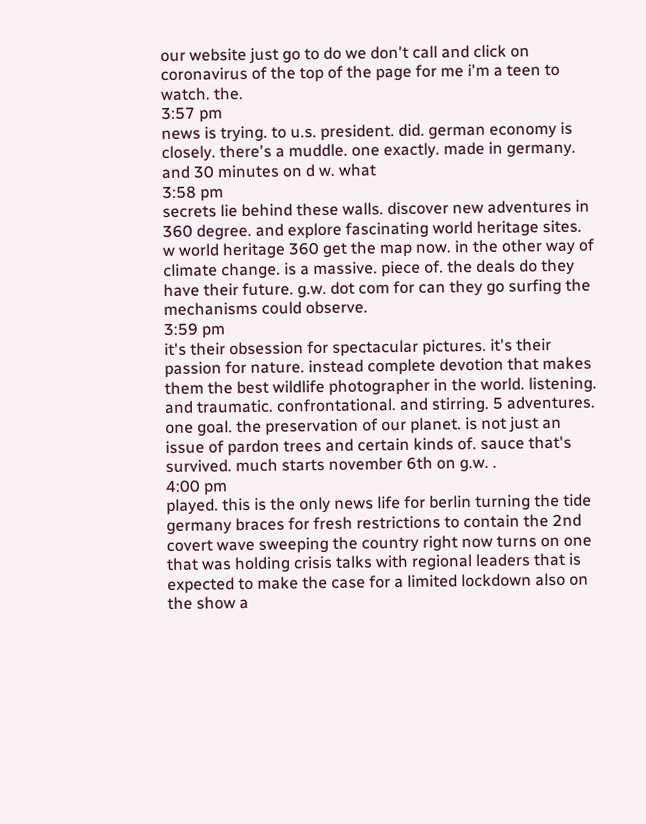our website just go to do we don't call and click on coronavirus of the top of the page for me i'm a teen to watch. the.
3:57 pm
news is trying. to u.s. president. did. german economy is closely. there's a muddle. one exactly. made in germany. and 30 minutes on d w. what
3:58 pm
secrets lie behind these walls. discover new adventures in 360 degree. and explore fascinating world heritage sites. w world heritage 360 get the map now. in the other way of climate change. is a massive. piece of. the deals do they have their future. g.w. dot com for can they go surfing the mechanisms could observe.
3:59 pm
it's their obsession for spectacular pictures. it's their passion for nature. instead complete devotion that makes them the best wildlife photographer in the world. listening. and traumatic. confrontational. and stirring. 5 adventures. one goal. the preservation of our planet. is not just an issue of pardon trees and certain kinds of. sauce that's survived. much starts november 6th on g.w. .
4:00 pm
played. this is the only news life for berlin turning the tide germany braces for fresh restrictions to contain the 2nd covert wave sweeping the country right now turns on one that was holding crisis talks with regional leaders that is expected to make the case for a limited lockdown also on the show a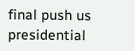final push us presidential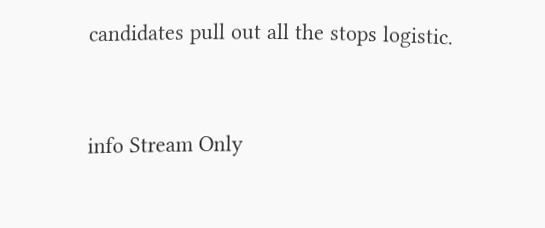candidates pull out all the stops logistic.


info Stream Only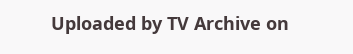Uploaded by TV Archive on